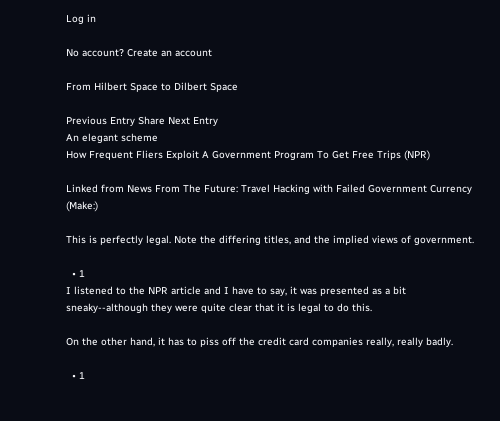Log in

No account? Create an account

From Hilbert Space to Dilbert Space

Previous Entry Share Next Entry
An elegant scheme
How Frequent Fliers Exploit A Government Program To Get Free Trips (NPR)

Linked from News From The Future: Travel Hacking with Failed Government Currency (Make:)

This is perfectly legal. Note the differing titles, and the implied views of government.

  • 1
I listened to the NPR article and I have to say, it was presented as a bit sneaky--although they were quite clear that it is legal to do this.

On the other hand, it has to piss off the credit card companies really, really badly.

  • 1